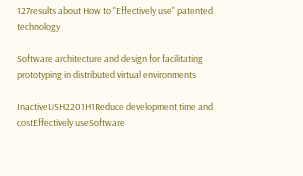127results about How to "Effectively use" patented technology

Software architecture and design for facilitating prototyping in distributed virtual environments

InactiveUSH2201H1Reduce development time and costEffectively useSoftware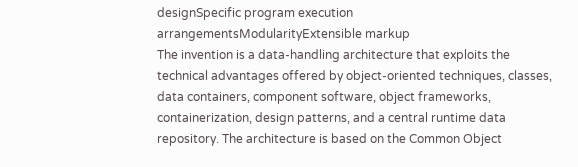designSpecific program execution arrangementsModularityExtensible markup
The invention is a data-handling architecture that exploits the technical advantages offered by object-oriented techniques, classes, data containers, component software, object frameworks, containerization, design patterns, and a central runtime data repository. The architecture is based on the Common Object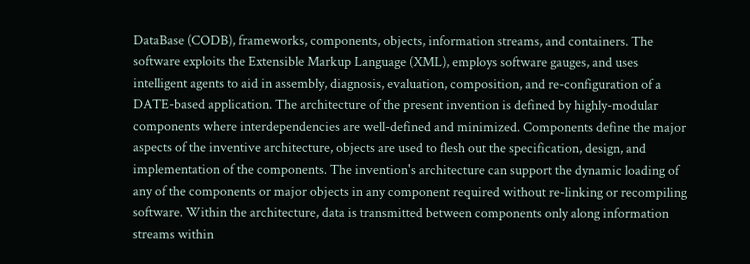DataBase (CODB), frameworks, components, objects, information streams, and containers. The software exploits the Extensible Markup Language (XML), employs software gauges, and uses intelligent agents to aid in assembly, diagnosis, evaluation, composition, and re-configuration of a DATE-based application. The architecture of the present invention is defined by highly-modular components where interdependencies are well-defined and minimized. Components define the major aspects of the inventive architecture, objects are used to flesh out the specification, design, and implementation of the components. The invention's architecture can support the dynamic loading of any of the components or major objects in any component required without re-linking or recompiling software. Within the architecture, data is transmitted between components only along information streams within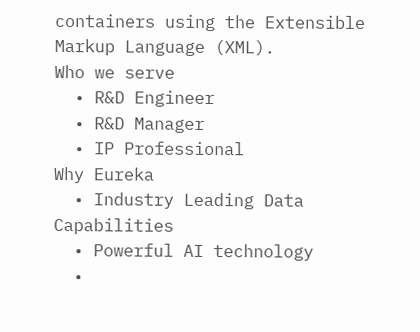containers using the Extensible Markup Language (XML).
Who we serve
  • R&D Engineer
  • R&D Manager
  • IP Professional
Why Eureka
  • Industry Leading Data Capabilities
  • Powerful AI technology
  •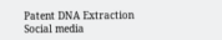Patent DNA Extraction
Social media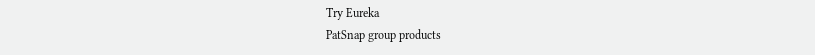Try Eureka
PatSnap group products